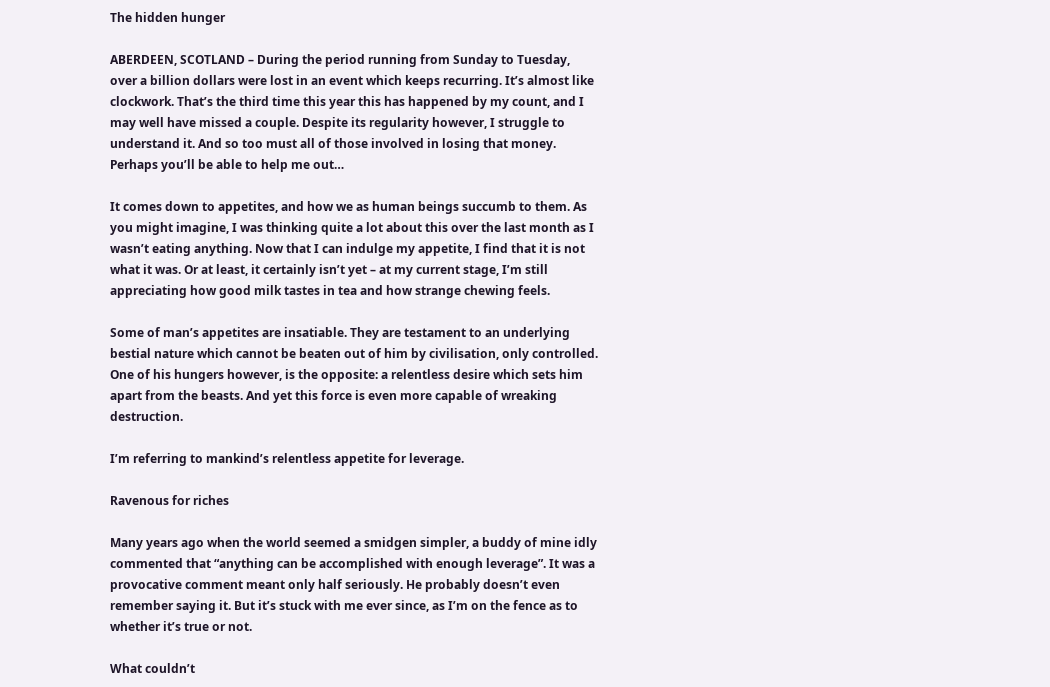The hidden hunger

ABERDEEN, SCOTLAND – During the period running from Sunday to Tuesday, over a billion dollars were lost in an event which keeps recurring. It’s almost like clockwork. That’s the third time this year this has happened by my count, and I may well have missed a couple. Despite its regularity however, I struggle to understand it. And so too must all of those involved in losing that money. Perhaps you’ll be able to help me out…

It comes down to appetites, and how we as human beings succumb to them. As you might imagine, I was thinking quite a lot about this over the last month as I wasn’t eating anything. Now that I can indulge my appetite, I find that it is not what it was. Or at least, it certainly isn’t yet – at my current stage, I’m still appreciating how good milk tastes in tea and how strange chewing feels.

Some of man’s appetites are insatiable. They are testament to an underlying bestial nature which cannot be beaten out of him by civilisation, only controlled. One of his hungers however, is the opposite: a relentless desire which sets him apart from the beasts. And yet this force is even more capable of wreaking destruction.

I’m referring to mankind’s relentless appetite for leverage.

Ravenous for riches

Many years ago when the world seemed a smidgen simpler, a buddy of mine idly commented that “anything can be accomplished with enough leverage”. It was a provocative comment meant only half seriously. He probably doesn’t even remember saying it. But it’s stuck with me ever since, as I’m on the fence as to whether it’s true or not.

What couldn’t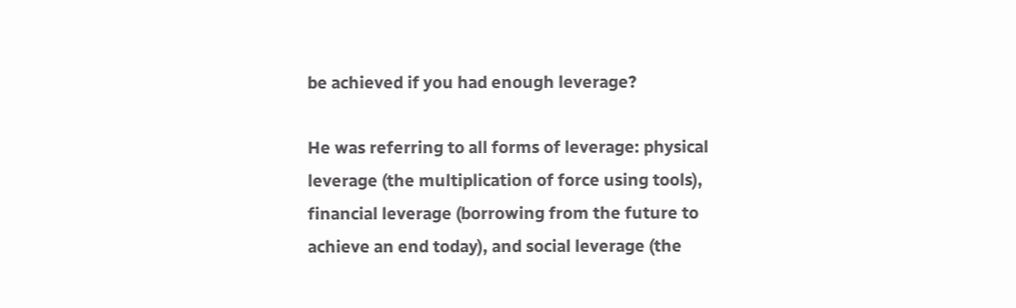be achieved if you had enough leverage?

He was referring to all forms of leverage: physical leverage (the multiplication of force using tools), financial leverage (borrowing from the future to achieve an end today), and social leverage (the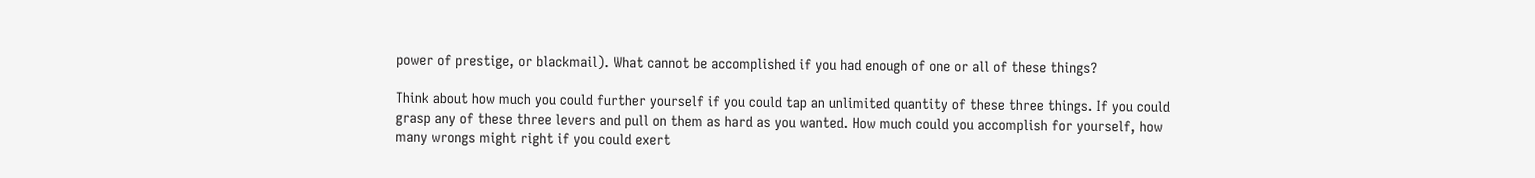power of prestige, or blackmail). What cannot be accomplished if you had enough of one or all of these things?

Think about how much you could further yourself if you could tap an unlimited quantity of these three things. If you could grasp any of these three levers and pull on them as hard as you wanted. How much could you accomplish for yourself, how many wrongs might right if you could exert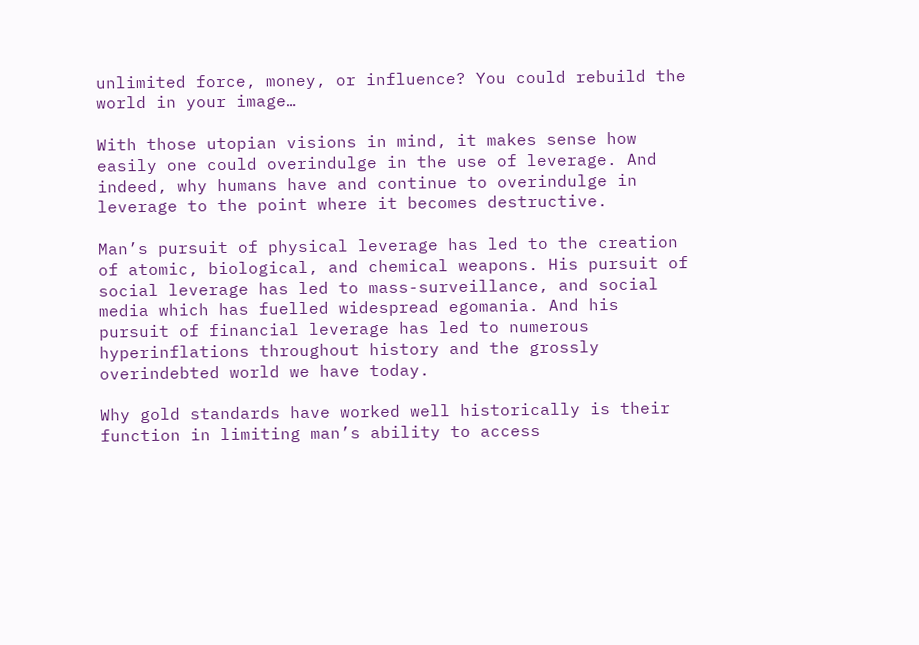unlimited force, money, or influence? You could rebuild the world in your image…

With those utopian visions in mind, it makes sense how easily one could overindulge in the use of leverage. And indeed, why humans have and continue to overindulge in leverage to the point where it becomes destructive.

Man’s pursuit of physical leverage has led to the creation of atomic, biological, and chemical weapons. His pursuit of social leverage has led to mass-surveillance, and social media which has fuelled widespread egomania. And his pursuit of financial leverage has led to numerous hyperinflations throughout history and the grossly overindebted world we have today.

Why gold standards have worked well historically is their function in limiting man’s ability to access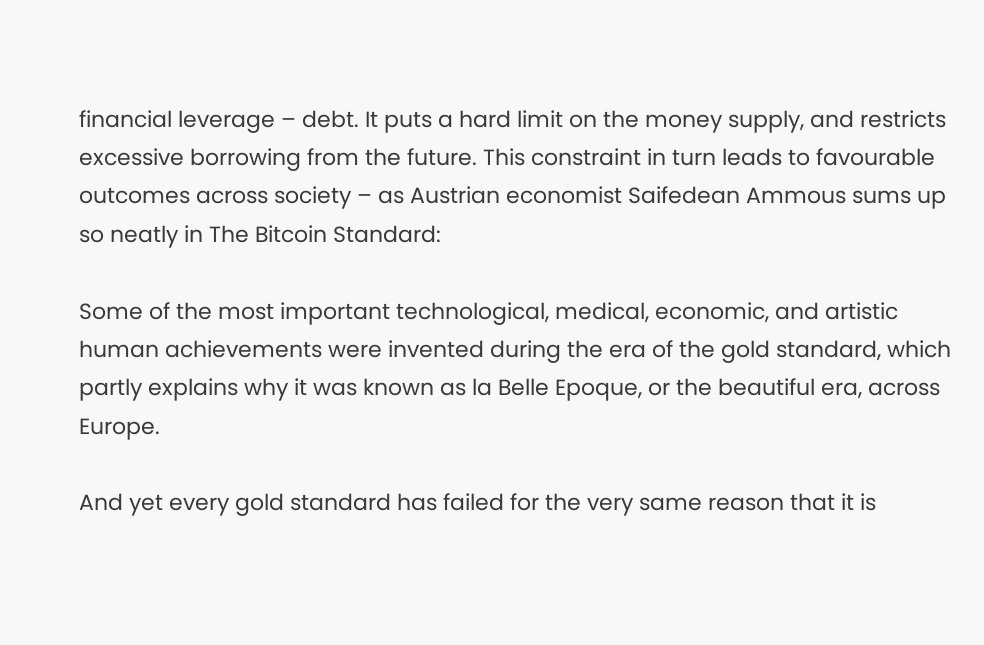financial leverage – debt. It puts a hard limit on the money supply, and restricts excessive borrowing from the future. This constraint in turn leads to favourable outcomes across society – as Austrian economist Saifedean Ammous sums up so neatly in The Bitcoin Standard:

Some of the most important technological, medical, economic, and artistic human achievements were invented during the era of the gold standard, which partly explains why it was known as la Belle Epoque, or the beautiful era, across Europe.

And yet every gold standard has failed for the very same reason that it is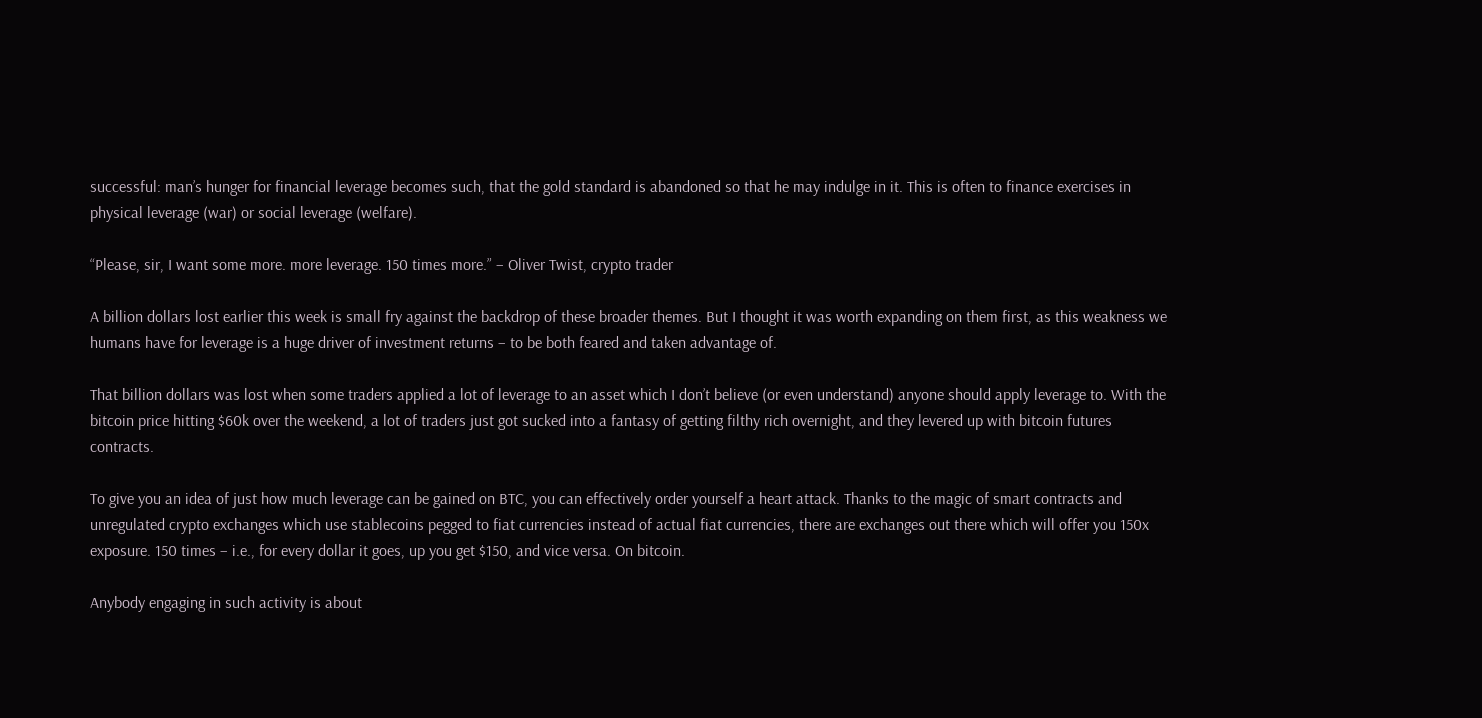successful: man’s hunger for financial leverage becomes such, that the gold standard is abandoned so that he may indulge in it. This is often to finance exercises in physical leverage (war) or social leverage (welfare).

“Please, sir, I want some more. more leverage. 150 times more.” – Oliver Twist, crypto trader

A billion dollars lost earlier this week is small fry against the backdrop of these broader themes. But I thought it was worth expanding on them first, as this weakness we humans have for leverage is a huge driver of investment returns – to be both feared and taken advantage of.

That billion dollars was lost when some traders applied a lot of leverage to an asset which I don’t believe (or even understand) anyone should apply leverage to. With the bitcoin price hitting $60k over the weekend, a lot of traders just got sucked into a fantasy of getting filthy rich overnight, and they levered up with bitcoin futures contracts.

To give you an idea of just how much leverage can be gained on BTC, you can effectively order yourself a heart attack. Thanks to the magic of smart contracts and unregulated crypto exchanges which use stablecoins pegged to fiat currencies instead of actual fiat currencies, there are exchanges out there which will offer you 150x exposure. 150 times – i.e., for every dollar it goes, up you get $150, and vice versa. On bitcoin.

Anybody engaging in such activity is about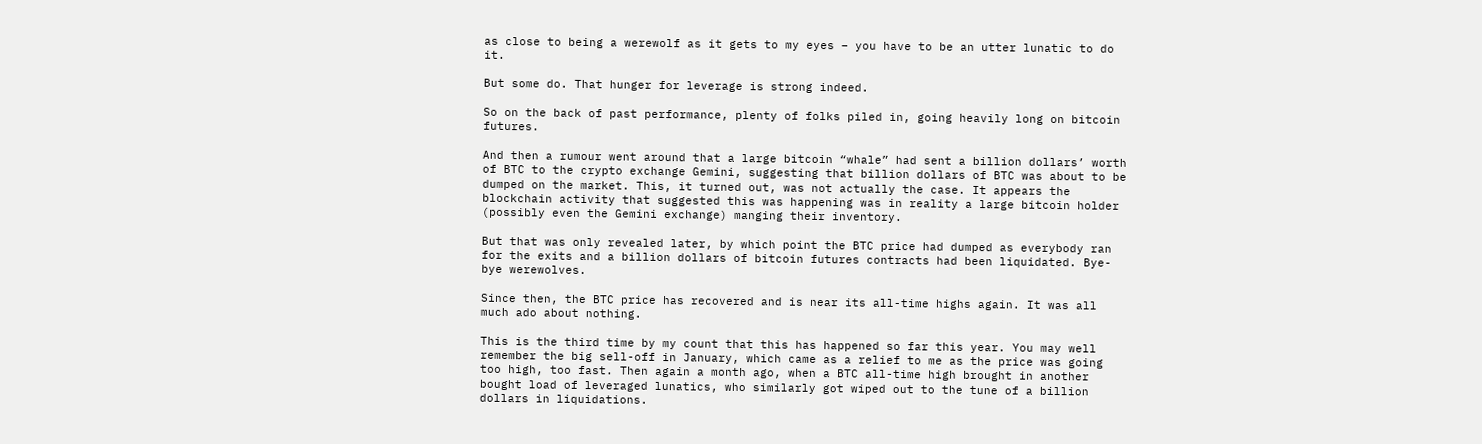as close to being a werewolf as it gets to my eyes – you have to be an utter lunatic to do it.

But some do. That hunger for leverage is strong indeed.

So on the back of past performance, plenty of folks piled in, going heavily long on bitcoin futures.

And then a rumour went around that a large bitcoin “whale” had sent a billion dollars’ worth of BTC to the crypto exchange Gemini, suggesting that billion dollars of BTC was about to be dumped on the market. This, it turned out, was not actually the case. It appears the blockchain activity that suggested this was happening was in reality a large bitcoin holder (possibly even the Gemini exchange) manging their inventory.

But that was only revealed later, by which point the BTC price had dumped as everybody ran for the exits and a billion dollars of bitcoin futures contracts had been liquidated. Bye-bye werewolves.

Since then, the BTC price has recovered and is near its all-time highs again. It was all much ado about nothing.

This is the third time by my count that this has happened so far this year. You may well remember the big sell-off in January, which came as a relief to me as the price was going too high, too fast. Then again a month ago, when a BTC all-time high brought in another bought load of leveraged lunatics, who similarly got wiped out to the tune of a billion dollars in liquidations.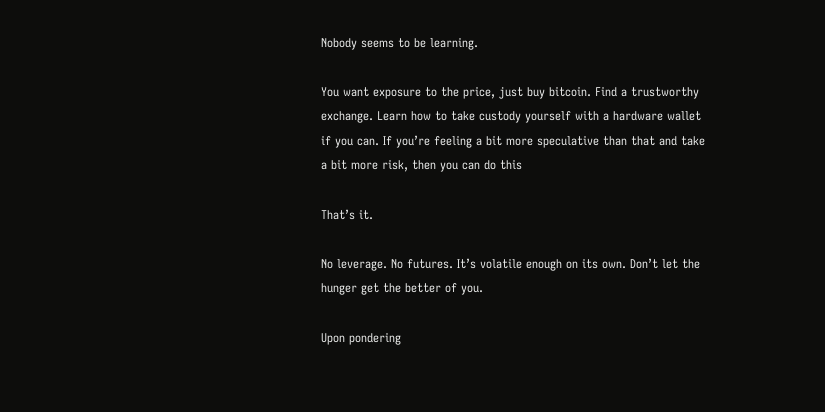Nobody seems to be learning.

You want exposure to the price, just buy bitcoin. Find a trustworthy exchange. Learn how to take custody yourself with a hardware wallet if you can. If you’re feeling a bit more speculative than that and take a bit more risk, then you can do this

That’s it.

No leverage. No futures. It’s volatile enough on its own. Don’t let the hunger get the better of you.

Upon pondering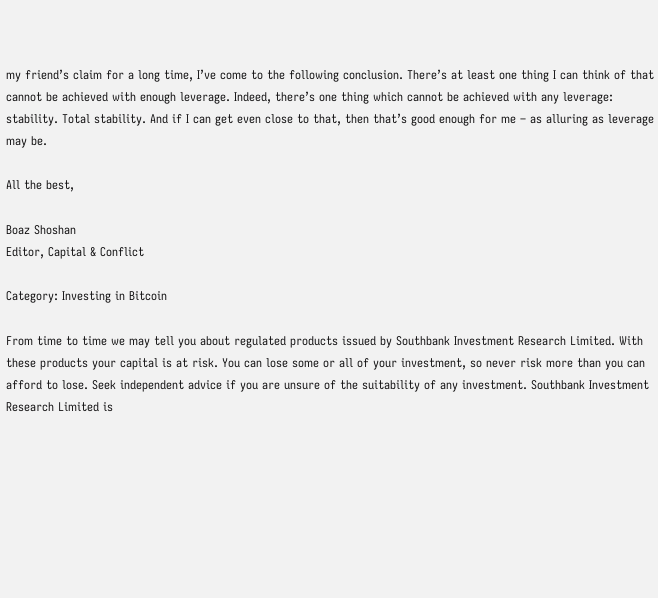my friend’s claim for a long time, I’ve come to the following conclusion. There’s at least one thing I can think of that cannot be achieved with enough leverage. Indeed, there’s one thing which cannot be achieved with any leverage: stability. Total stability. And if I can get even close to that, then that’s good enough for me – as alluring as leverage may be.

All the best,

Boaz Shoshan
Editor, Capital & Conflict

Category: Investing in Bitcoin

From time to time we may tell you about regulated products issued by Southbank Investment Research Limited. With these products your capital is at risk. You can lose some or all of your investment, so never risk more than you can afford to lose. Seek independent advice if you are unsure of the suitability of any investment. Southbank Investment Research Limited is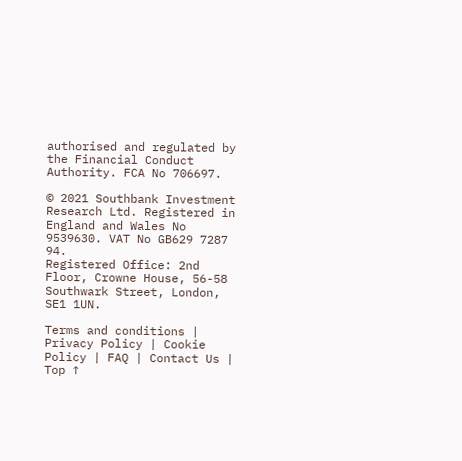authorised and regulated by the Financial Conduct Authority. FCA No 706697.

© 2021 Southbank Investment Research Ltd. Registered in England and Wales No 9539630. VAT No GB629 7287 94.
Registered Office: 2nd Floor, Crowne House, 56-58 Southwark Street, London, SE1 1UN.

Terms and conditions | Privacy Policy | Cookie Policy | FAQ | Contact Us | Top ↑